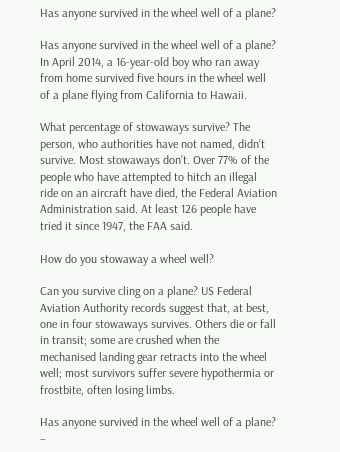Has anyone survived in the wheel well of a plane?

Has anyone survived in the wheel well of a plane? In April 2014, a 16-year-old boy who ran away from home survived five hours in the wheel well of a plane flying from California to Hawaii.

What percentage of stowaways survive? The person, who authorities have not named, didn’t survive. Most stowaways don’t. Over 77% of the people who have attempted to hitch an illegal ride on an aircraft have died, the Federal Aviation Administration said. At least 126 people have tried it since 1947, the FAA said.

How do you stowaway a wheel well?

Can you survive cling on a plane? US Federal Aviation Authority records suggest that, at best, one in four stowaways survives. Others die or fall in transit; some are crushed when the mechanised landing gear retracts into the wheel well; most survivors suffer severe hypothermia or frostbite, often losing limbs.

Has anyone survived in the wheel well of a plane? –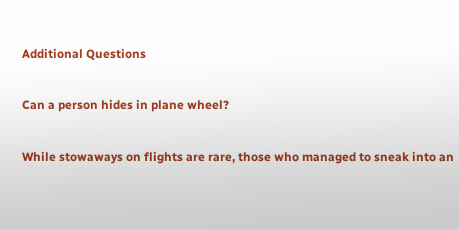Additional Questions

Can a person hides in plane wheel?

While stowaways on flights are rare, those who managed to sneak into an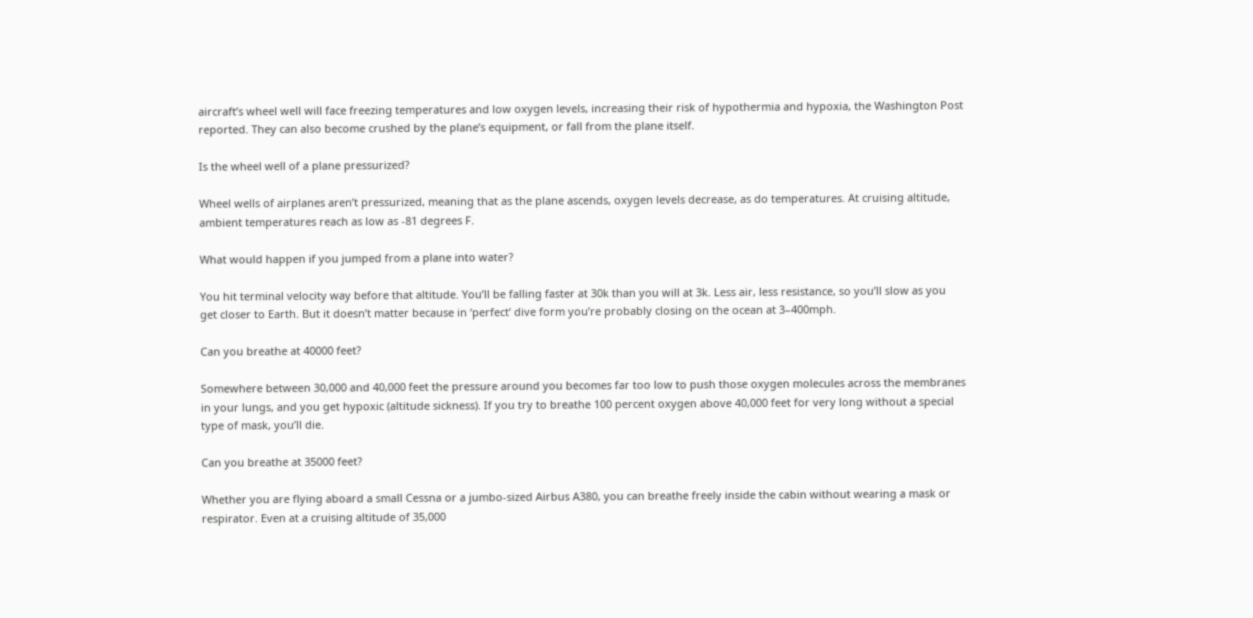aircraft’s wheel well will face freezing temperatures and low oxygen levels, increasing their risk of hypothermia and hypoxia, the Washington Post reported. They can also become crushed by the plane’s equipment, or fall from the plane itself.

Is the wheel well of a plane pressurized?

Wheel wells of airplanes aren’t pressurized, meaning that as the plane ascends, oxygen levels decrease, as do temperatures. At cruising altitude, ambient temperatures reach as low as -81 degrees F.

What would happen if you jumped from a plane into water?

You hit terminal velocity way before that altitude. You’ll be falling faster at 30k than you will at 3k. Less air, less resistance, so you’ll slow as you get closer to Earth. But it doesn’t matter because in ‘perfect’ dive form you’re probably closing on the ocean at 3–400mph.

Can you breathe at 40000 feet?

Somewhere between 30,000 and 40,000 feet the pressure around you becomes far too low to push those oxygen molecules across the membranes in your lungs, and you get hypoxic (altitude sickness). If you try to breathe 100 percent oxygen above 40,000 feet for very long without a special type of mask, you’ll die.

Can you breathe at 35000 feet?

Whether you are flying aboard a small Cessna or a jumbo-sized Airbus A380, you can breathe freely inside the cabin without wearing a mask or respirator. Even at a cruising altitude of 35,000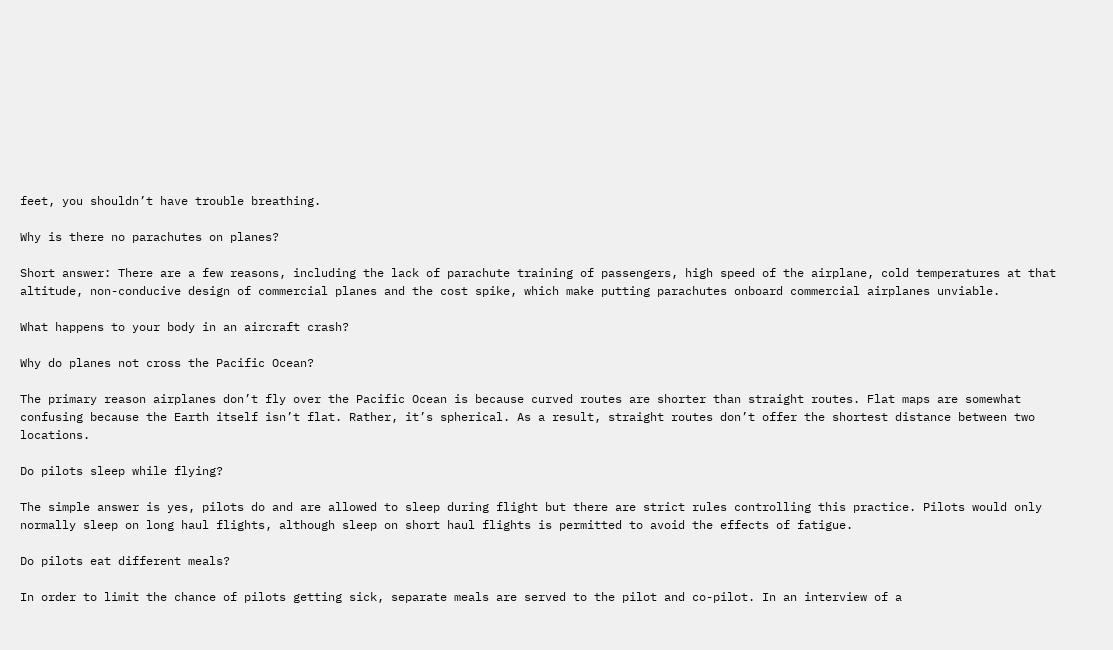feet, you shouldn’t have trouble breathing.

Why is there no parachutes on planes?

Short answer: There are a few reasons, including the lack of parachute training of passengers, high speed of the airplane, cold temperatures at that altitude, non-conducive design of commercial planes and the cost spike, which make putting parachutes onboard commercial airplanes unviable.

What happens to your body in an aircraft crash?

Why do planes not cross the Pacific Ocean?

The primary reason airplanes don’t fly over the Pacific Ocean is because curved routes are shorter than straight routes. Flat maps are somewhat confusing because the Earth itself isn’t flat. Rather, it’s spherical. As a result, straight routes don’t offer the shortest distance between two locations.

Do pilots sleep while flying?

The simple answer is yes, pilots do and are allowed to sleep during flight but there are strict rules controlling this practice. Pilots would only normally sleep on long haul flights, although sleep on short haul flights is permitted to avoid the effects of fatigue.

Do pilots eat different meals?

In order to limit the chance of pilots getting sick, separate meals are served to the pilot and co-pilot. In an interview of a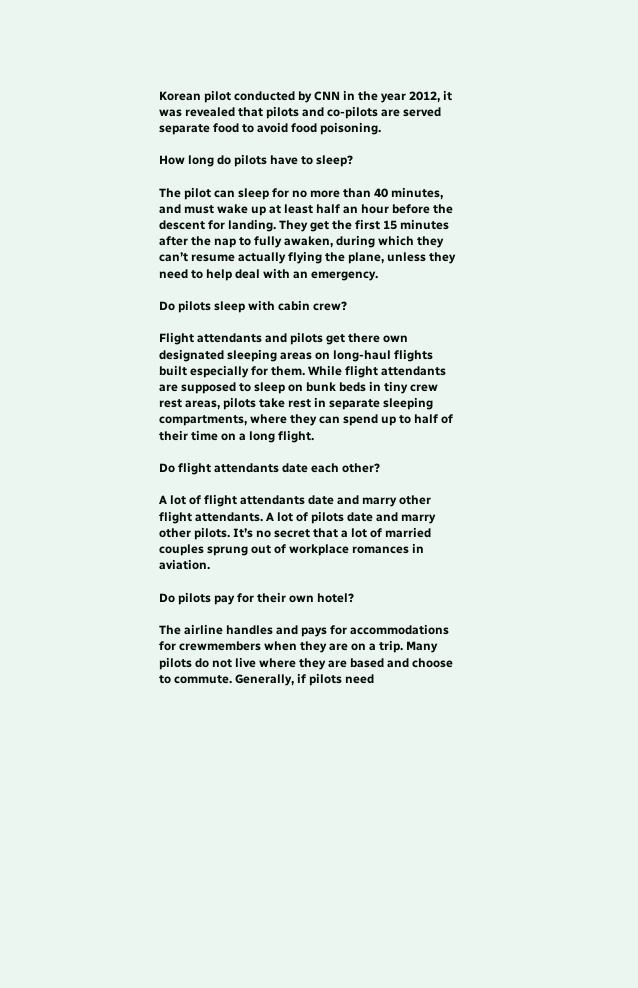Korean pilot conducted by CNN in the year 2012, it was revealed that pilots and co-pilots are served separate food to avoid food poisoning.

How long do pilots have to sleep?

The pilot can sleep for no more than 40 minutes, and must wake up at least half an hour before the descent for landing. They get the first 15 minutes after the nap to fully awaken, during which they can’t resume actually flying the plane, unless they need to help deal with an emergency.

Do pilots sleep with cabin crew?

Flight attendants and pilots get there own designated sleeping areas on long-haul flights built especially for them. While flight attendants are supposed to sleep on bunk beds in tiny crew rest areas, pilots take rest in separate sleeping compartments, where they can spend up to half of their time on a long flight.

Do flight attendants date each other?

A lot of flight attendants date and marry other flight attendants. A lot of pilots date and marry other pilots. It’s no secret that a lot of married couples sprung out of workplace romances in aviation.

Do pilots pay for their own hotel?

The airline handles and pays for accommodations for crewmembers when they are on a trip. Many pilots do not live where they are based and choose to commute. Generally, if pilots need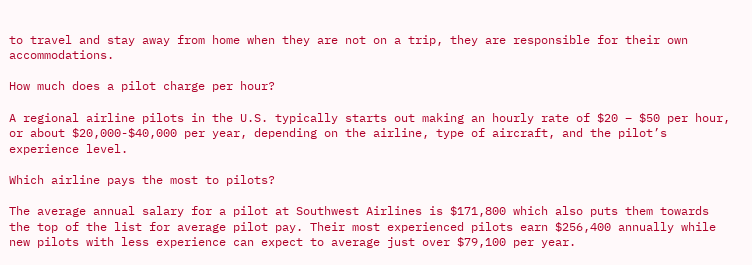to travel and stay away from home when they are not on a trip, they are responsible for their own accommodations.

How much does a pilot charge per hour?

A regional airline pilots in the U.S. typically starts out making an hourly rate of $20 – $50 per hour, or about $20,000-$40,000 per year, depending on the airline, type of aircraft, and the pilot’s experience level.

Which airline pays the most to pilots?

The average annual salary for a pilot at Southwest Airlines is $171,800 which also puts them towards the top of the list for average pilot pay. Their most experienced pilots earn $256,400 annually while new pilots with less experience can expect to average just over $79,100 per year.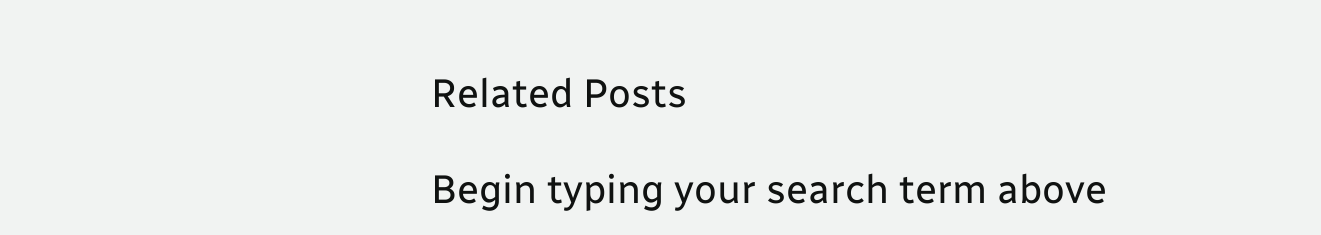Related Posts

Begin typing your search term above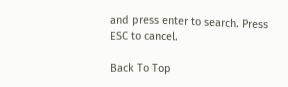and press enter to search. Press ESC to cancel.

Back To Top